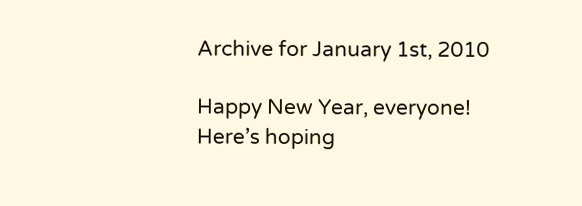Archive for January 1st, 2010

Happy New Year, everyone! Here’s hoping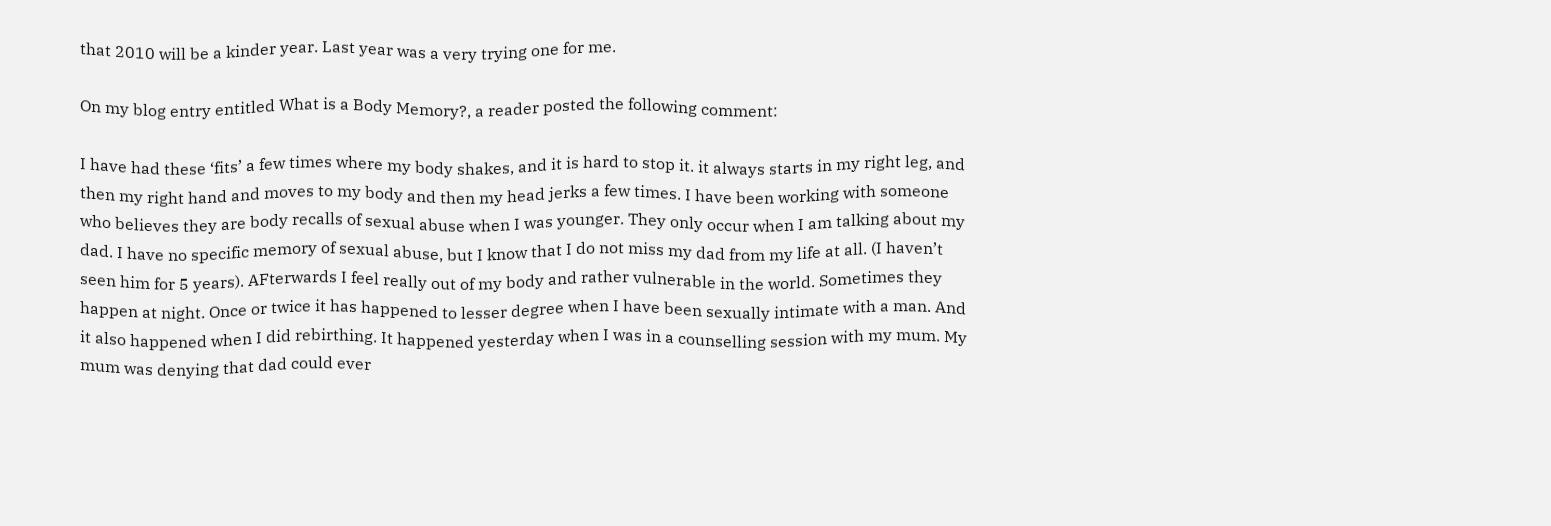that 2010 will be a kinder year. Last year was a very trying one for me.

On my blog entry entitled What is a Body Memory?, a reader posted the following comment:

I have had these ‘fits’ a few times where my body shakes, and it is hard to stop it. it always starts in my right leg, and then my right hand and moves to my body and then my head jerks a few times. I have been working with someone who believes they are body recalls of sexual abuse when I was younger. They only occur when I am talking about my dad. I have no specific memory of sexual abuse, but I know that I do not miss my dad from my life at all. (I haven’t seen him for 5 years). AFterwards I feel really out of my body and rather vulnerable in the world. Sometimes they happen at night. Once or twice it has happened to lesser degree when I have been sexually intimate with a man. And it also happened when I did rebirthing. It happened yesterday when I was in a counselling session with my mum. My mum was denying that dad could ever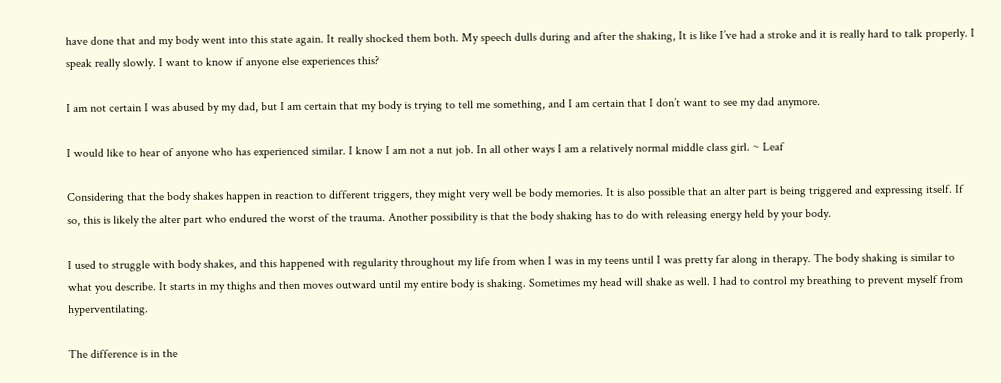have done that and my body went into this state again. It really shocked them both. My speech dulls during and after the shaking, It is like I’ve had a stroke and it is really hard to talk properly. I speak really slowly. I want to know if anyone else experiences this?

I am not certain I was abused by my dad, but I am certain that my body is trying to tell me something, and I am certain that I don’t want to see my dad anymore.

I would like to hear of anyone who has experienced similar. I know I am not a nut job. In all other ways I am a relatively normal middle class girl. ~ Leaf

Considering that the body shakes happen in reaction to different triggers, they might very well be body memories. It is also possible that an alter part is being triggered and expressing itself. If so, this is likely the alter part who endured the worst of the trauma. Another possibility is that the body shaking has to do with releasing energy held by your body.

I used to struggle with body shakes, and this happened with regularity throughout my life from when I was in my teens until I was pretty far along in therapy. The body shaking is similar to what you describe. It starts in my thighs and then moves outward until my entire body is shaking. Sometimes my head will shake as well. I had to control my breathing to prevent myself from hyperventilating.

The difference is in the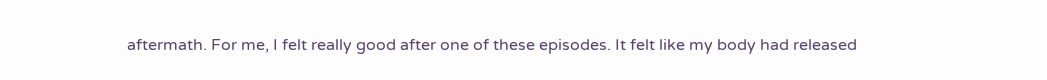aftermath. For me, I felt really good after one of these episodes. It felt like my body had released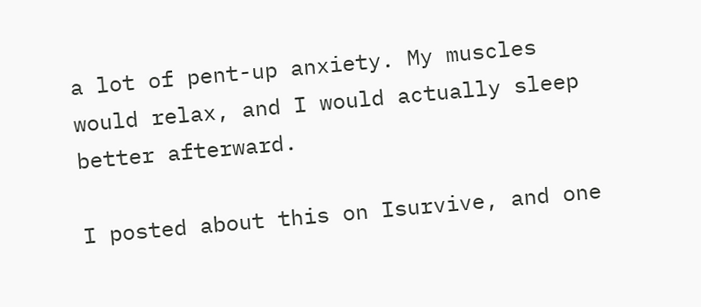a lot of pent-up anxiety. My muscles would relax, and I would actually sleep better afterward.

I posted about this on Isurvive, and one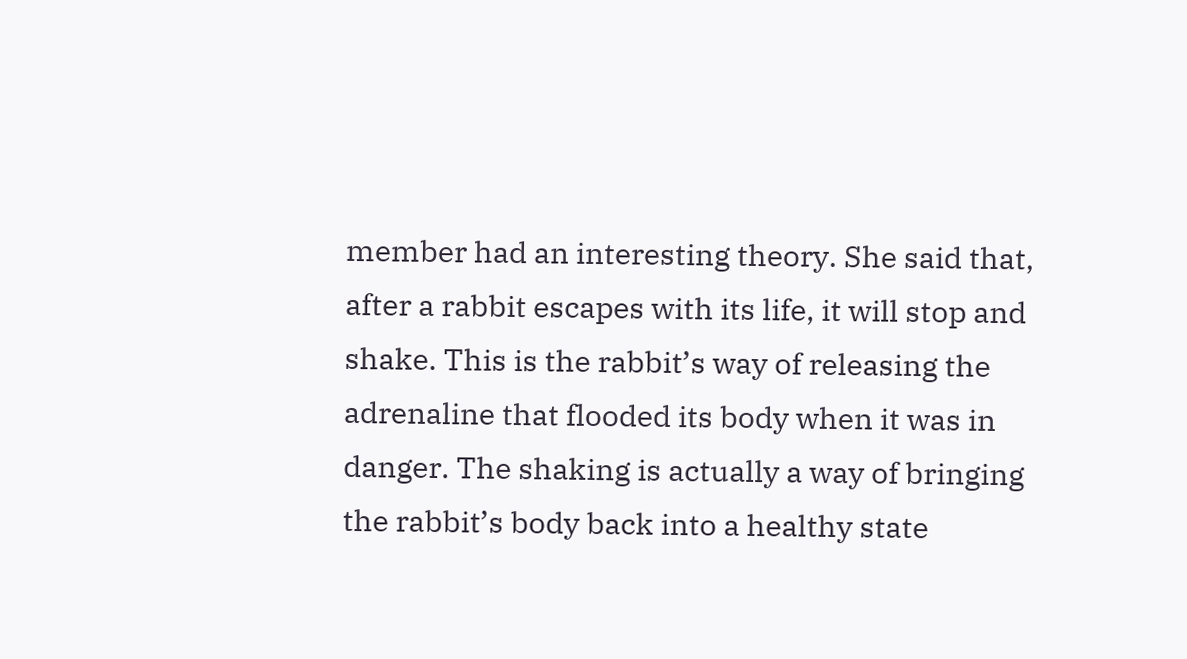member had an interesting theory. She said that, after a rabbit escapes with its life, it will stop and shake. This is the rabbit’s way of releasing the adrenaline that flooded its body when it was in danger. The shaking is actually a way of bringing the rabbit’s body back into a healthy state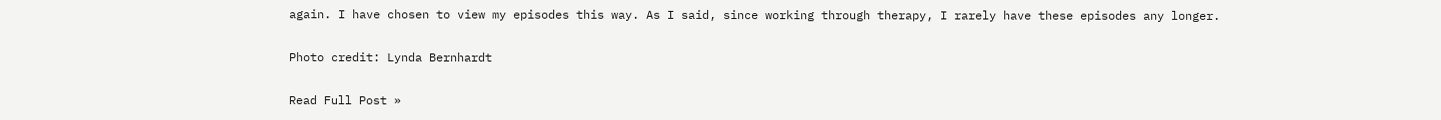again. I have chosen to view my episodes this way. As I said, since working through therapy, I rarely have these episodes any longer.

Photo credit: Lynda Bernhardt

Read Full Post »